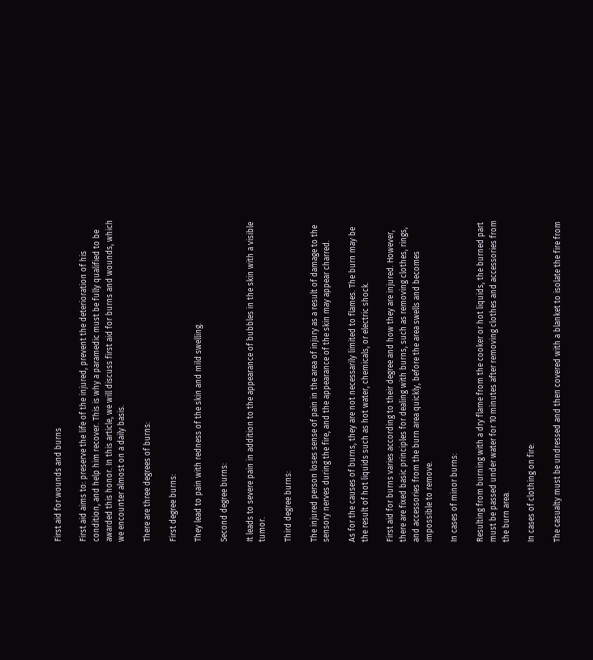First aid for wounds and burns

First aid aims to: preserve the life of the injured, prevent the deterioration of his condition, and help him recover. This is why a paramedic must be fully qualified to be awarded this honor. In this article, we will discuss first aid for burns and wounds, which we encounter almost on a daily basis.

There are three degrees of burns:

First degree burns:

They lead to pain with redness of the skin and mild swelling.

Second degree burns:

It leads to severe pain in addition to the appearance of bubbles in the skin with a visible tumor.

Third degree burns:

The injured person loses sense of pain in the area of injury as a result of damage to the sensory nerves during the fire, and the appearance of the skin may appear charred.

As for the causes of burns, they are not necessarily limited to flames. The burn may be the result of hot liquids such as hot water, chemicals, or electric shock.

First aid for burns varies according to their degree and how they are injured. However, there are fixed basic principles for dealing with burns, such as removing clothes, rings, and accessories from the burn area quickly, before the area swells and becomes impossible to remove.

In cases of minor burns:

Resulting from burning with a dry flame from the cooker or hot liquids, the burned part must be passed under water for 10 minutes after removing clothes and accessories from the burn area.

In cases of clothing on fire:

The casualty must be undressed and then covered with a blanket to isolate the fire from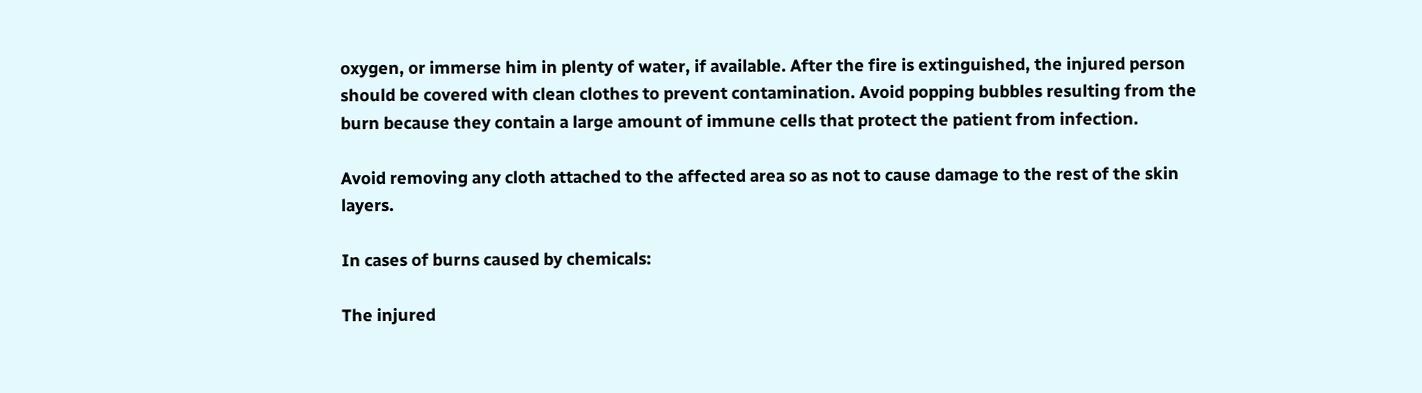oxygen, or immerse him in plenty of water, if available. After the fire is extinguished, the injured person should be covered with clean clothes to prevent contamination. Avoid popping bubbles resulting from the burn because they contain a large amount of immune cells that protect the patient from infection.

Avoid removing any cloth attached to the affected area so as not to cause damage to the rest of the skin layers.

In cases of burns caused by chemicals:

The injured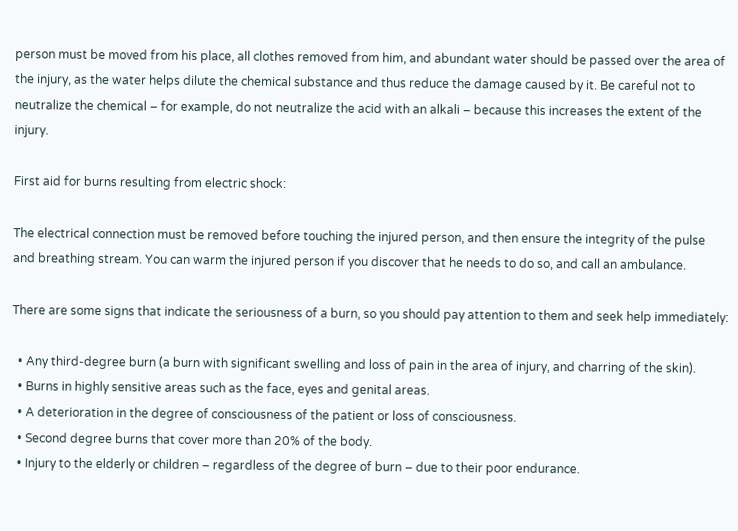person must be moved from his place, all clothes removed from him, and abundant water should be passed over the area of the injury, as the water helps dilute the chemical substance and thus reduce the damage caused by it. Be careful not to neutralize the chemical – for example, do not neutralize the acid with an alkali – because this increases the extent of the injury.

First aid for burns resulting from electric shock:

The electrical connection must be removed before touching the injured person, and then ensure the integrity of the pulse and breathing stream. You can warm the injured person if you discover that he needs to do so, and call an ambulance.

There are some signs that indicate the seriousness of a burn, so you should pay attention to them and seek help immediately:

  • Any third-degree burn (a burn with significant swelling and loss of pain in the area of injury, and charring of the skin).
  • Burns in highly sensitive areas such as the face, eyes and genital areas.
  • A deterioration in the degree of consciousness of the patient or loss of consciousness.
  • Second degree burns that cover more than 20% of the body.
  • Injury to the elderly or children – regardless of the degree of burn – due to their poor endurance.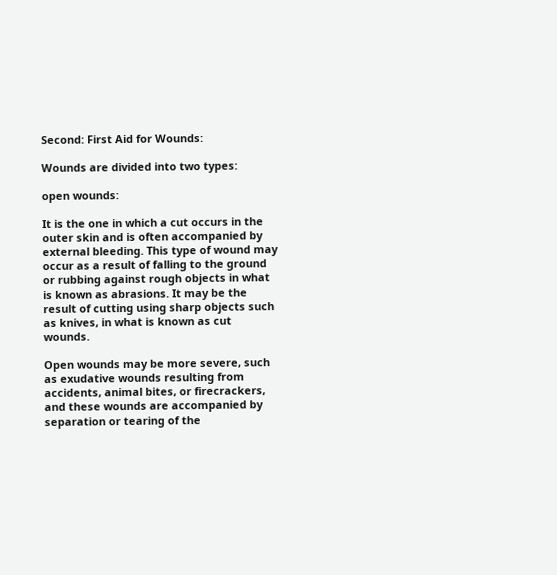Second: First Aid for Wounds:

Wounds are divided into two types:

open wounds:

It is the one in which a cut occurs in the outer skin and is often accompanied by external bleeding. This type of wound may occur as a result of falling to the ground or rubbing against rough objects in what is known as abrasions. It may be the result of cutting using sharp objects such as knives, in what is known as cut wounds.

Open wounds may be more severe, such as exudative wounds resulting from accidents, animal bites, or firecrackers, and these wounds are accompanied by separation or tearing of the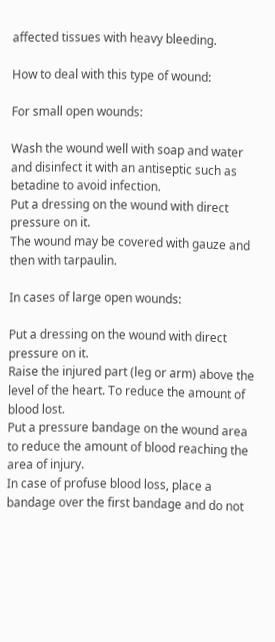affected tissues with heavy bleeding.

How to deal with this type of wound:

For small open wounds:

Wash the wound well with soap and water and disinfect it with an antiseptic such as betadine to avoid infection.
Put a dressing on the wound with direct pressure on it.
The wound may be covered with gauze and then with tarpaulin.

In cases of large open wounds:

Put a dressing on the wound with direct pressure on it.
Raise the injured part (leg or arm) above the level of the heart. To reduce the amount of blood lost.
Put a pressure bandage on the wound area to reduce the amount of blood reaching the area of injury.
In case of profuse blood loss, place a bandage over the first bandage and do not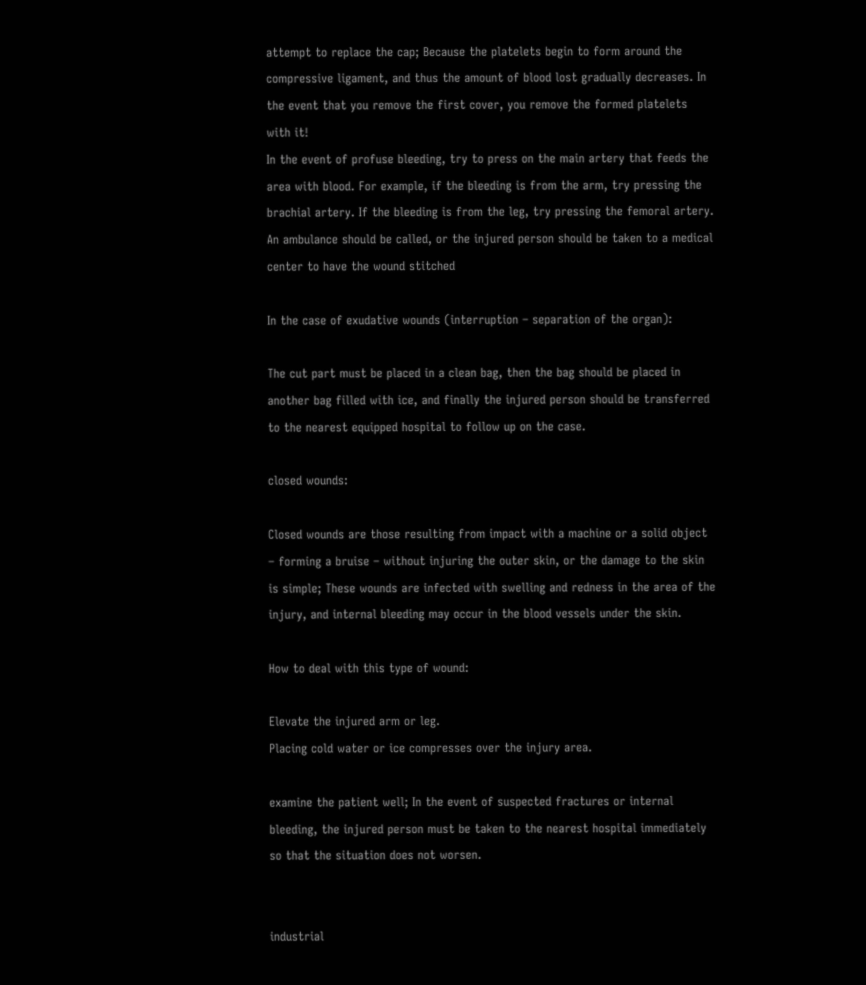attempt to replace the cap; Because the platelets begin to form around the compressive ligament, and thus the amount of blood lost gradually decreases. In the event that you remove the first cover, you remove the formed platelets with it!
In the event of profuse bleeding, try to press on the main artery that feeds the area with blood. For example, if the bleeding is from the arm, try pressing the brachial artery. If the bleeding is from the leg, try pressing the femoral artery.
An ambulance should be called, or the injured person should be taken to a medical center to have the wound stitched

In the case of exudative wounds (interruption – separation of the organ):

The cut part must be placed in a clean bag, then the bag should be placed in another bag filled with ice, and finally the injured person should be transferred to the nearest equipped hospital to follow up on the case.

closed wounds:

Closed wounds are those resulting from impact with a machine or a solid object – forming a bruise – without injuring the outer skin, or the damage to the skin is simple; These wounds are infected with swelling and redness in the area of the injury, and internal bleeding may occur in the blood vessels under the skin.

How to deal with this type of wound:

Elevate the injured arm or leg.
Placing cold water or ice compresses over the injury area.

examine the patient well; In the event of suspected fractures or internal bleeding, the injured person must be taken to the nearest hospital immediately so that the situation does not worsen.


industrial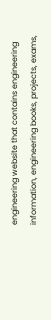engineering website that contains engineering information, engineering books, projects, exams,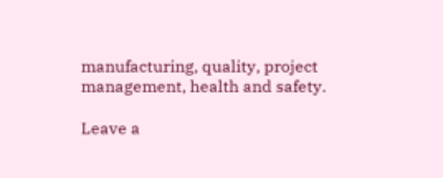manufacturing, quality, project management, health and safety.

Leave a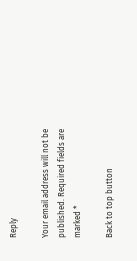Reply

Your email address will not be published. Required fields are marked *

Back to top button